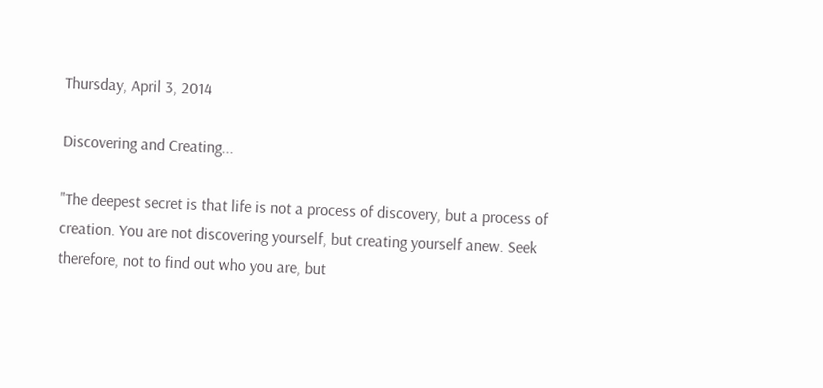Thursday, April 3, 2014

Discovering and Creating...

"The deepest secret is that life is not a process of discovery, but a process of creation. You are not discovering yourself, but creating yourself anew. Seek therefore, not to find out who you are, but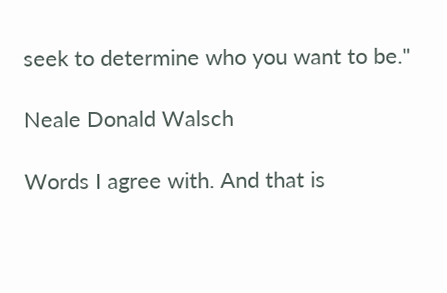seek to determine who you want to be."

Neale Donald Walsch

Words I agree with. And that is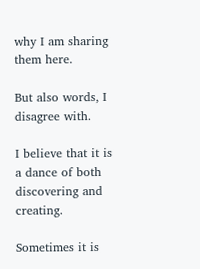why I am sharing them here.

But also words, I disagree with.

I believe that it is a dance of both discovering and creating.

Sometimes it is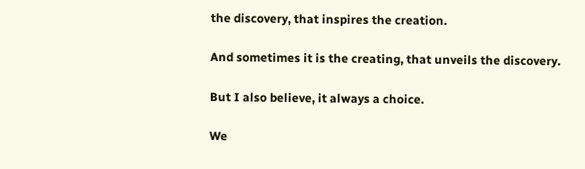the discovery, that inspires the creation.

And sometimes it is the creating, that unveils the discovery.

But I also believe, it always a choice.

We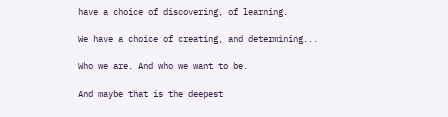have a choice of discovering, of learning.

We have a choice of creating, and determining...

Who we are. And who we want to be.

And maybe that is the deepest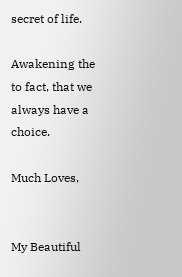secret of life.

Awakening the to fact, that we always have a choice.

Much Loves,


My Beautiful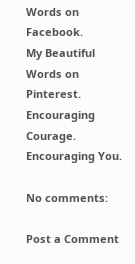Words on Facebook.
My Beautiful Words on Pinterest.
Encouraging Courage. Encouraging You.

No comments:

Post a Comment